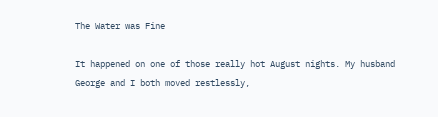The Water was Fine

It happened on one of those really hot August nights. My husband George and I both moved restlessly,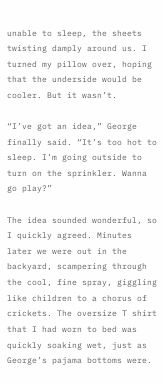unable to sleep, the sheets twisting damply around us. I turned my pillow over, hoping that the underside would be cooler. But it wasn’t.

“I’ve got an idea,” George finally said. “It’s too hot to sleep. I’m going outside to turn on the sprinkler. Wanna go play?”

The idea sounded wonderful, so I quickly agreed. Minutes later we were out in the backyard, scampering through the cool, fine spray, giggling like children to a chorus of crickets. The oversize T shirt that I had worn to bed was quickly soaking wet, just as George’s pajama bottoms were.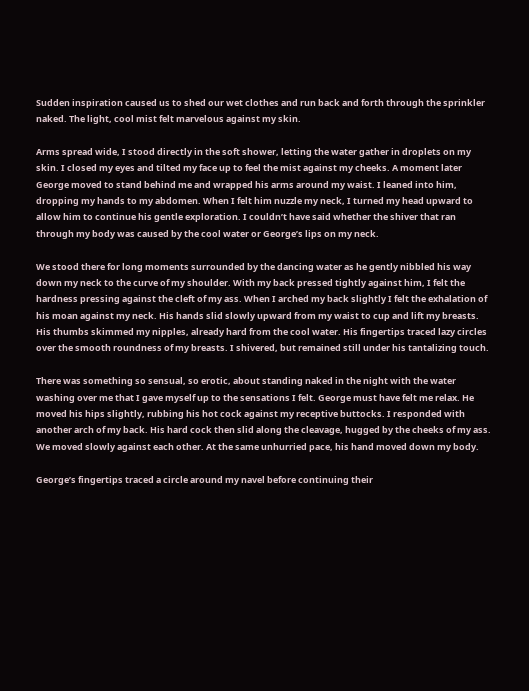Sudden inspiration caused us to shed our wet clothes and run back and forth through the sprinkler naked. The light, cool mist felt marvelous against my skin.

Arms spread wide, I stood directly in the soft shower, letting the water gather in droplets on my skin. I closed my eyes and tilted my face up to feel the mist against my cheeks. A moment later George moved to stand behind me and wrapped his arms around my waist. I leaned into him, dropping my hands to my abdomen. When I felt him nuzzle my neck, I turned my head upward to allow him to continue his gentle exploration. I couldn’t have said whether the shiver that ran through my body was caused by the cool water or George’s lips on my neck.

We stood there for long moments surrounded by the dancing water as he gently nibbled his way down my neck to the curve of my shoulder. With my back pressed tightly against him, I felt the hardness pressing against the cleft of my ass. When I arched my back slightly I felt the exhalation of his moan against my neck. His hands slid slowly upward from my waist to cup and lift my breasts. His thumbs skimmed my nipples, already hard from the cool water. His fingertips traced lazy circles over the smooth roundness of my breasts. I shivered, but remained still under his tantalizing touch.

There was something so sensual, so erotic, about standing naked in the night with the water washing over me that I gave myself up to the sensations I felt. George must have felt me relax. He moved his hips slightly, rubbing his hot cock against my receptive buttocks. I responded with another arch of my back. His hard cock then slid along the cleavage, hugged by the cheeks of my ass. We moved slowly against each other. At the same unhurried pace, his hand moved down my body.

George’s fingertips traced a circle around my navel before continuing their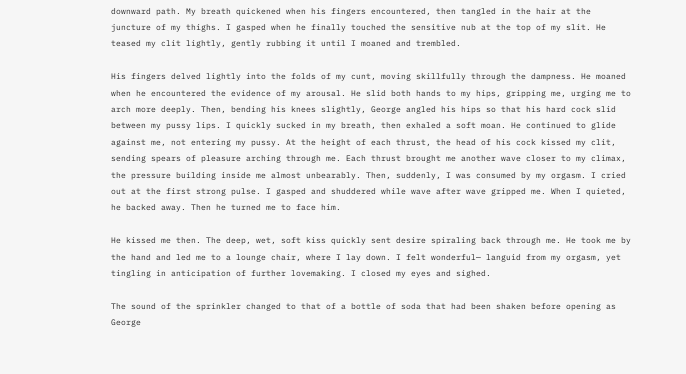downward path. My breath quickened when his fingers encountered, then tangled in the hair at the juncture of my thighs. I gasped when he finally touched the sensitive nub at the top of my slit. He teased my clit lightly, gently rubbing it until I moaned and trembled.

His fingers delved lightly into the folds of my cunt, moving skillfully through the dampness. He moaned when he encountered the evidence of my arousal. He slid both hands to my hips, gripping me, urging me to arch more deeply. Then, bending his knees slightly, George angled his hips so that his hard cock slid between my pussy lips. I quickly sucked in my breath, then exhaled a soft moan. He continued to glide against me, not entering my pussy. At the height of each thrust, the head of his cock kissed my clit, sending spears of pleasure arching through me. Each thrust brought me another wave closer to my climax, the pressure building inside me almost unbearably. Then, suddenly, I was consumed by my orgasm. I cried out at the first strong pulse. I gasped and shuddered while wave after wave gripped me. When I quieted, he backed away. Then he turned me to face him.

He kissed me then. The deep, wet, soft kiss quickly sent desire spiraling back through me. He took me by the hand and led me to a lounge chair, where I lay down. I felt wonderful— languid from my orgasm, yet tingling in anticipation of further lovemaking. I closed my eyes and sighed.

The sound of the sprinkler changed to that of a bottle of soda that had been shaken before opening as George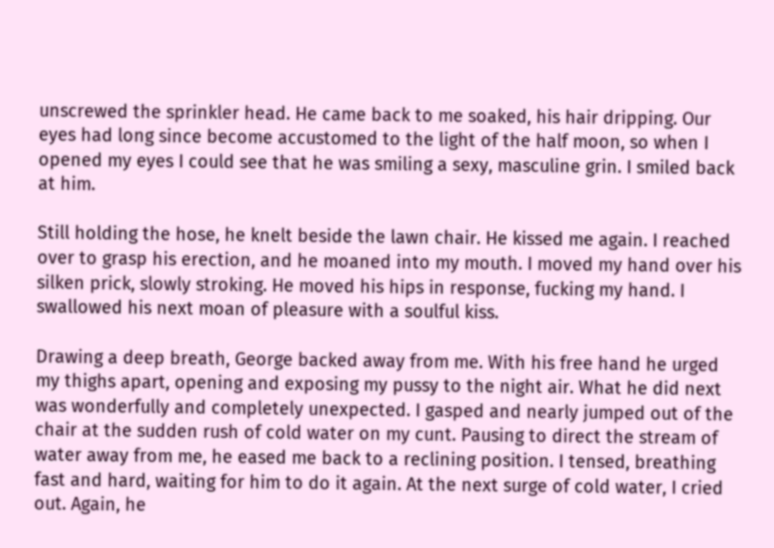unscrewed the sprinkler head. He came back to me soaked, his hair dripping. Our eyes had long since become accustomed to the light of the half moon, so when I opened my eyes I could see that he was smiling a sexy, masculine grin. I smiled back at him.

Still holding the hose, he knelt beside the lawn chair. He kissed me again. I reached over to grasp his erection, and he moaned into my mouth. I moved my hand over his silken prick, slowly stroking. He moved his hips in response, fucking my hand. I swallowed his next moan of pleasure with a soulful kiss.

Drawing a deep breath, George backed away from me. With his free hand he urged my thighs apart, opening and exposing my pussy to the night air. What he did next was wonderfully and completely unexpected. I gasped and nearly jumped out of the chair at the sudden rush of cold water on my cunt. Pausing to direct the stream of water away from me, he eased me back to a reclining position. I tensed, breathing fast and hard, waiting for him to do it again. At the next surge of cold water, I cried out. Again, he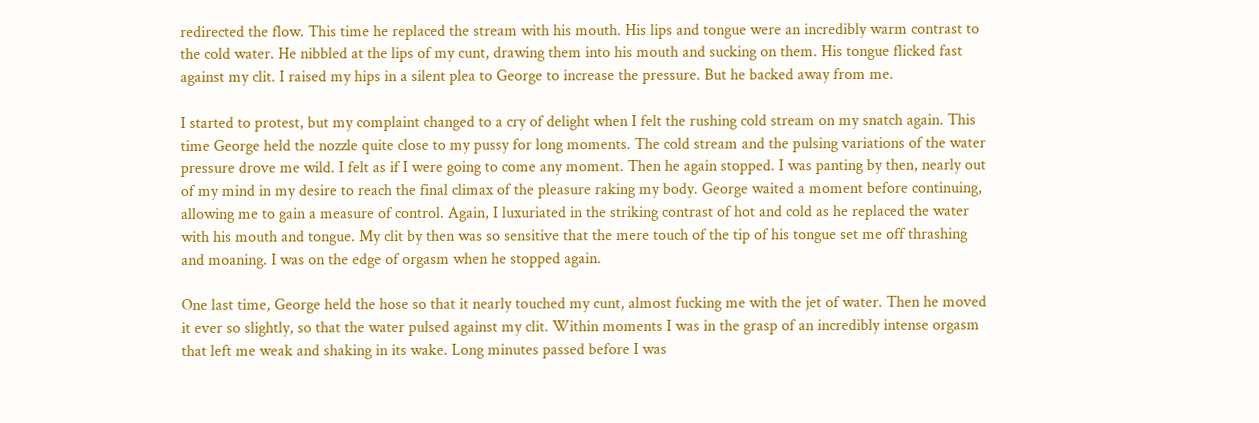redirected the flow. This time he replaced the stream with his mouth. His lips and tongue were an incredibly warm contrast to the cold water. He nibbled at the lips of my cunt, drawing them into his mouth and sucking on them. His tongue flicked fast against my clit. I raised my hips in a silent plea to George to increase the pressure. But he backed away from me.

I started to protest, but my complaint changed to a cry of delight when I felt the rushing cold stream on my snatch again. This time George held the nozzle quite close to my pussy for long moments. The cold stream and the pulsing variations of the water pressure drove me wild. I felt as if I were going to come any moment. Then he again stopped. I was panting by then, nearly out of my mind in my desire to reach the final climax of the pleasure raking my body. George waited a moment before continuing, allowing me to gain a measure of control. Again, I luxuriated in the striking contrast of hot and cold as he replaced the water with his mouth and tongue. My clit by then was so sensitive that the mere touch of the tip of his tongue set me off thrashing and moaning. I was on the edge of orgasm when he stopped again.

One last time, George held the hose so that it nearly touched my cunt, almost fucking me with the jet of water. Then he moved it ever so slightly, so that the water pulsed against my clit. Within moments I was in the grasp of an incredibly intense orgasm that left me weak and shaking in its wake. Long minutes passed before I was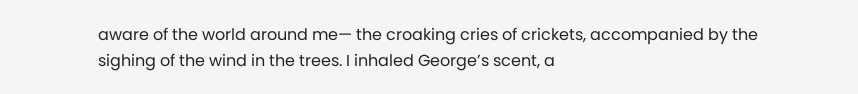aware of the world around me— the croaking cries of crickets, accompanied by the sighing of the wind in the trees. I inhaled George’s scent, a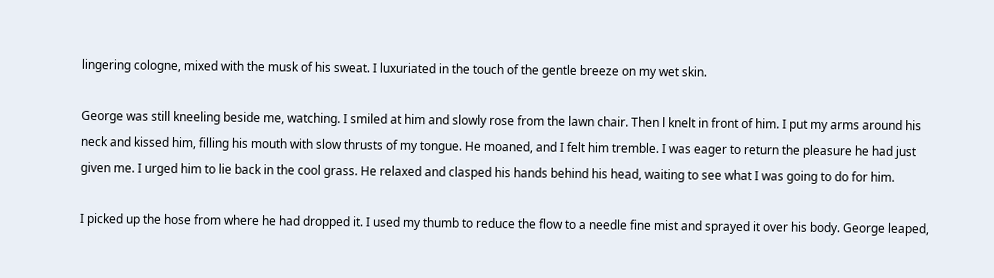lingering cologne, mixed with the musk of his sweat. I luxuriated in the touch of the gentle breeze on my wet skin.

George was still kneeling beside me, watching. I smiled at him and slowly rose from the lawn chair. Then l knelt in front of him. I put my arms around his neck and kissed him, filling his mouth with slow thrusts of my tongue. He moaned, and I felt him tremble. I was eager to return the pleasure he had just given me. I urged him to lie back in the cool grass. He relaxed and clasped his hands behind his head, waiting to see what I was going to do for him.

I picked up the hose from where he had dropped it. I used my thumb to reduce the flow to a needle fine mist and sprayed it over his body. George leaped,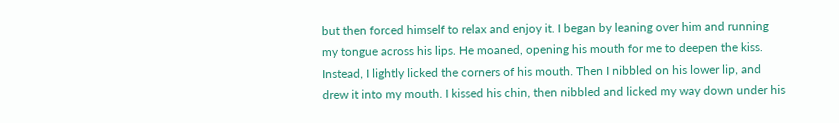but then forced himself to relax and enjoy it. I began by leaning over him and running my tongue across his lips. He moaned, opening his mouth for me to deepen the kiss. Instead, I lightly licked the corners of his mouth. Then I nibbled on his lower lip, and drew it into my mouth. I kissed his chin, then nibbled and licked my way down under his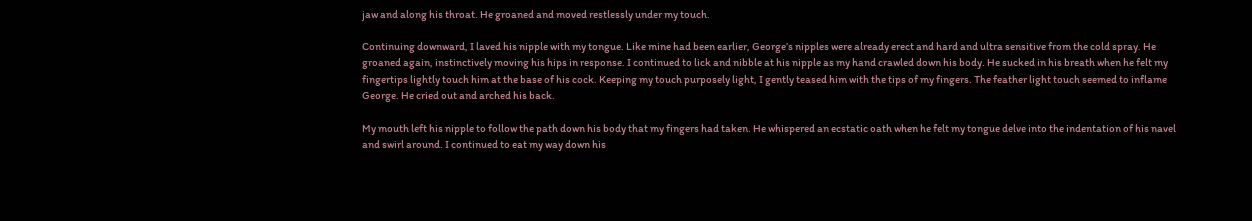jaw and along his throat. He groaned and moved restlessly under my touch.

Continuing downward, I laved his nipple with my tongue. Like mine had been earlier, George’s nipples were already erect and hard and ultra sensitive from the cold spray. He groaned again, instinctively moving his hips in response. I continued to lick and nibble at his nipple as my hand crawled down his body. He sucked in his breath when he felt my fingertips lightly touch him at the base of his cock. Keeping my touch purposely light, I gently teased him with the tips of my fingers. The feather light touch seemed to inflame George. He cried out and arched his back.

My mouth left his nipple to follow the path down his body that my fingers had taken. He whispered an ecstatic oath when he felt my tongue delve into the indentation of his navel and swirl around. I continued to eat my way down his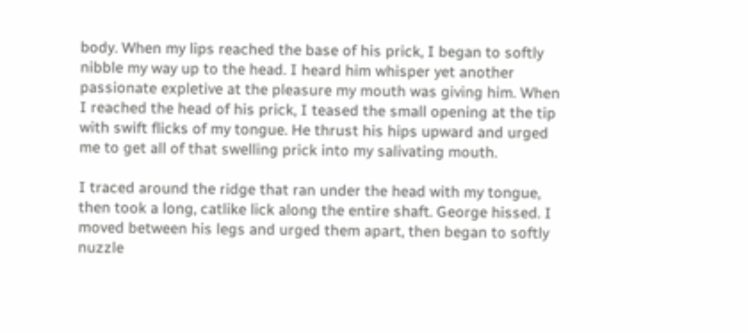body. When my lips reached the base of his prick, I began to softly nibble my way up to the head. I heard him whisper yet another passionate expletive at the pleasure my mouth was giving him. When I reached the head of his prick, I teased the small opening at the tip with swift flicks of my tongue. He thrust his hips upward and urged me to get all of that swelling prick into my salivating mouth.

I traced around the ridge that ran under the head with my tongue, then took a long, catlike lick along the entire shaft. George hissed. I moved between his legs and urged them apart, then began to softly nuzzle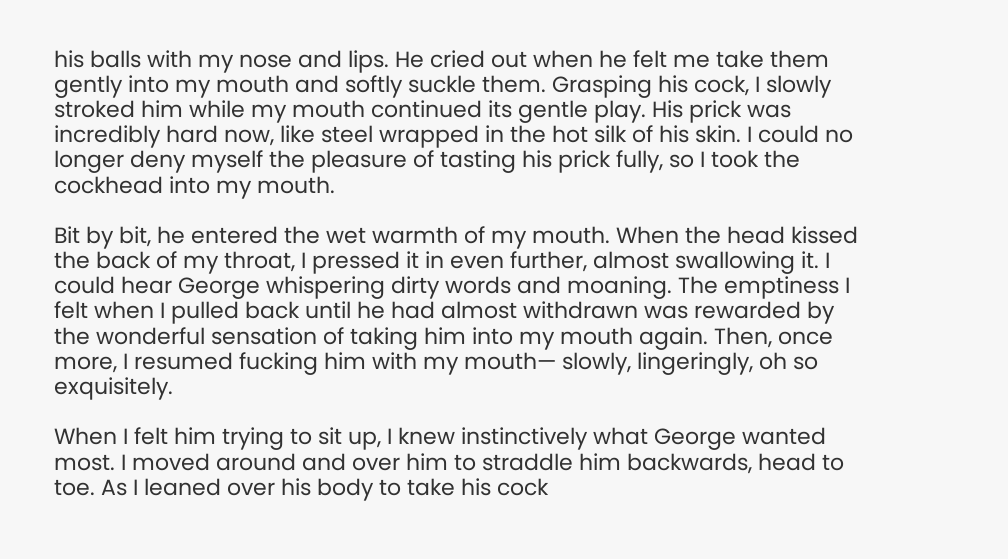his balls with my nose and lips. He cried out when he felt me take them gently into my mouth and softly suckle them. Grasping his cock, I slowly stroked him while my mouth continued its gentle play. His prick was incredibly hard now, like steel wrapped in the hot silk of his skin. I could no longer deny myself the pleasure of tasting his prick fully, so I took the cockhead into my mouth.

Bit by bit, he entered the wet warmth of my mouth. When the head kissed the back of my throat, I pressed it in even further, almost swallowing it. I could hear George whispering dirty words and moaning. The emptiness I felt when I pulled back until he had almost withdrawn was rewarded by the wonderful sensation of taking him into my mouth again. Then, once more, I resumed fucking him with my mouth— slowly, lingeringly, oh so exquisitely.

When I felt him trying to sit up, I knew instinctively what George wanted most. I moved around and over him to straddle him backwards, head to toe. As I leaned over his body to take his cock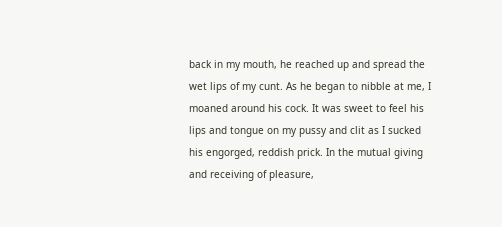back in my mouth, he reached up and spread the wet lips of my cunt. As he began to nibble at me, I moaned around his cock. It was sweet to feel his lips and tongue on my pussy and clit as I sucked his engorged, reddish prick. In the mutual giving and receiving of pleasure,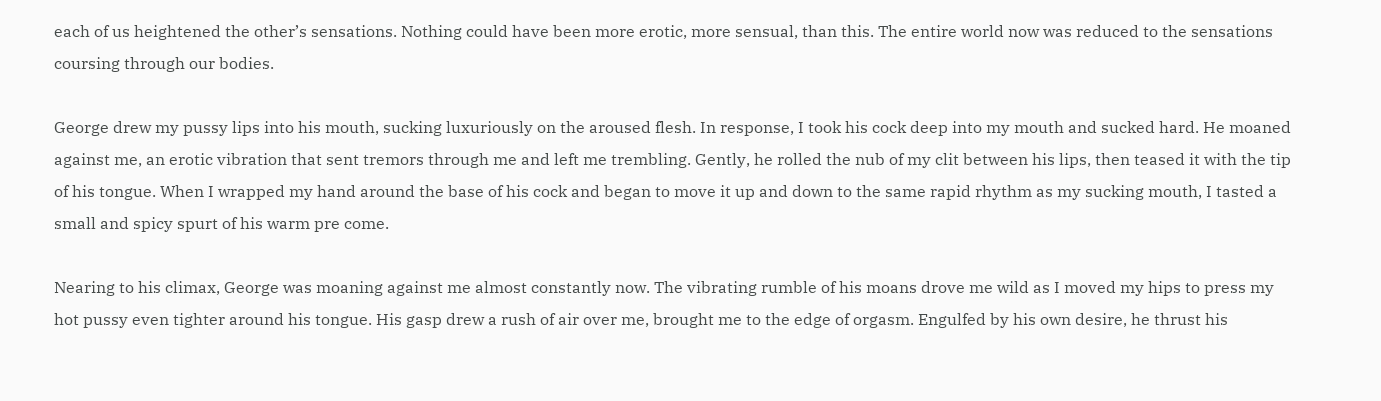each of us heightened the other’s sensations. Nothing could have been more erotic, more sensual, than this. The entire world now was reduced to the sensations coursing through our bodies.

George drew my pussy lips into his mouth, sucking luxuriously on the aroused flesh. In response, I took his cock deep into my mouth and sucked hard. He moaned against me, an erotic vibration that sent tremors through me and left me trembling. Gently, he rolled the nub of my clit between his lips, then teased it with the tip of his tongue. When I wrapped my hand around the base of his cock and began to move it up and down to the same rapid rhythm as my sucking mouth, I tasted a small and spicy spurt of his warm pre come.

Nearing to his climax, George was moaning against me almost constantly now. The vibrating rumble of his moans drove me wild as I moved my hips to press my hot pussy even tighter around his tongue. His gasp drew a rush of air over me, brought me to the edge of orgasm. Engulfed by his own desire, he thrust his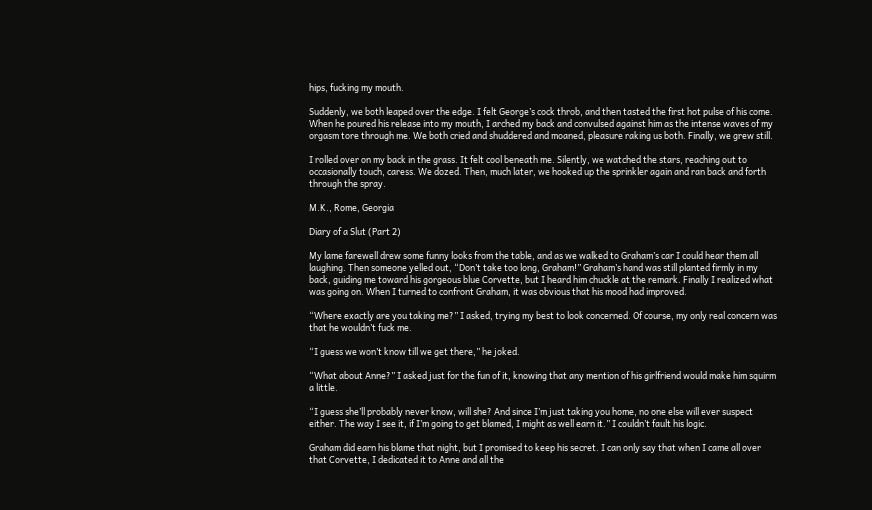hips, fucking my mouth.

Suddenly, we both leaped over the edge. I felt George’s cock throb, and then tasted the first hot pulse of his come. When he poured his release into my mouth, I arched my back and convulsed against him as the intense waves of my orgasm tore through me. We both cried and shuddered and moaned, pleasure raking us both. Finally, we grew still.

I rolled over on my back in the grass. It felt cool beneath me. Silently, we watched the stars, reaching out to occasionally touch, caress. We dozed. Then, much later, we hooked up the sprinkler again and ran back and forth through the spray.

M.K., Rome, Georgia

Diary of a Slut (Part 2)

My lame farewell drew some funny looks from the table, and as we walked to Graham’s car I could hear them all laughing. Then someone yelled out, “Don’t take too long, Graham!” Graham’s hand was still planted firmly in my back, guiding me toward his gorgeous blue Corvette, but I heard him chuckle at the remark. Finally I realized what was going on. When I turned to confront Graham, it was obvious that his mood had improved.

“Where exactly are you taking me?” I asked, trying my best to look concerned. Of course, my only real concern was that he wouldn’t fuck me.

“I guess we won’t know till we get there,” he joked.

“What about Anne?” I asked just for the fun of it, knowing that any mention of his girlfriend would make him squirm a little.

“I guess she’ll probably never know, will she? And since I’m just taking you home, no one else will ever suspect either. The way I see it, if I’m going to get blamed, I might as well earn it.” I couldn’t fault his logic.

Graham did earn his blame that night, but I promised to keep his secret. I can only say that when I came all over that Corvette, I dedicated it to Anne and all the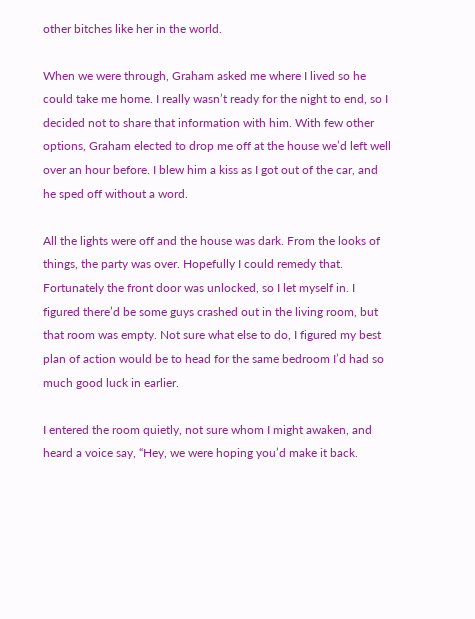other bitches like her in the world.

When we were through, Graham asked me where I lived so he could take me home. I really wasn’t ready for the night to end, so I decided not to share that information with him. With few other options, Graham elected to drop me off at the house we’d left well over an hour before. I blew him a kiss as I got out of the car, and he sped off without a word.

All the lights were off and the house was dark. From the looks of things, the party was over. Hopefully I could remedy that. Fortunately the front door was unlocked, so I let myself in. I figured there’d be some guys crashed out in the living room, but that room was empty. Not sure what else to do, I figured my best plan of action would be to head for the same bedroom I’d had so much good luck in earlier.

I entered the room quietly, not sure whom I might awaken, and heard a voice say, “Hey, we were hoping you’d make it back.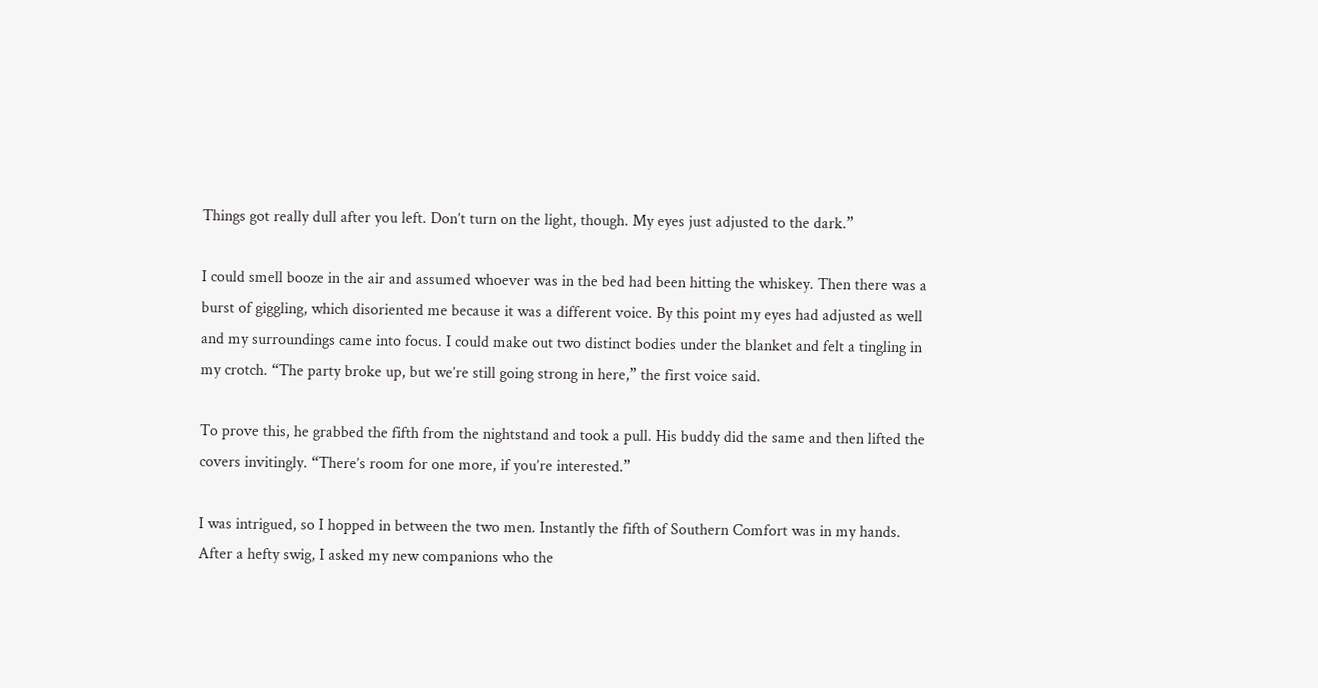Things got really dull after you left. Don’t turn on the light, though. My eyes just adjusted to the dark.”

I could smell booze in the air and assumed whoever was in the bed had been hitting the whiskey. Then there was a burst of giggling, which disoriented me because it was a different voice. By this point my eyes had adjusted as well and my surroundings came into focus. I could make out two distinct bodies under the blanket and felt a tingling in my crotch. “The party broke up, but we’re still going strong in here,” the first voice said.

To prove this, he grabbed the fifth from the nightstand and took a pull. His buddy did the same and then lifted the covers invitingly. “There’s room for one more, if you’re interested.”

I was intrigued, so I hopped in between the two men. Instantly the fifth of Southern Comfort was in my hands. After a hefty swig, I asked my new companions who the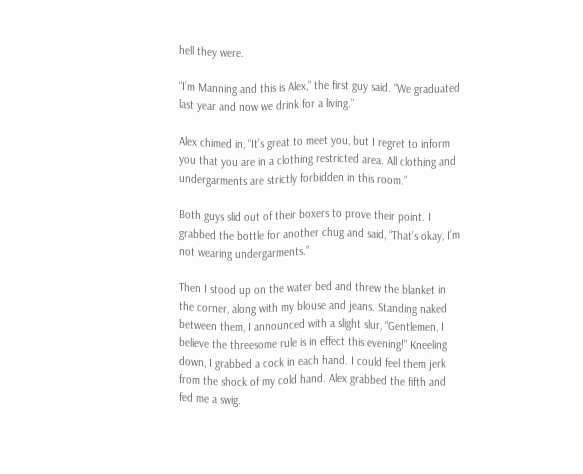hell they were.

“I’m Manning and this is Alex,” the first guy said. “We graduated last year and now we drink for a living.”

Alex chimed in, “It’s great to meet you, but I regret to inform you that you are in a clothing restricted area. All clothing and undergarments are strictly forbidden in this room.”

Both guys slid out of their boxers to prove their point. I grabbed the bottle for another chug and said, “That’s okay, I’m not wearing undergarments.”

Then I stood up on the water bed and threw the blanket in the corner, along with my blouse and jeans. Standing naked between them, I announced with a slight slur, “Gentlemen, I believe the threesome rule is in effect this evening!” Kneeling down, I grabbed a cock in each hand. I could feel them jerk from the shock of my cold hand. Alex grabbed the fifth and fed me a swig.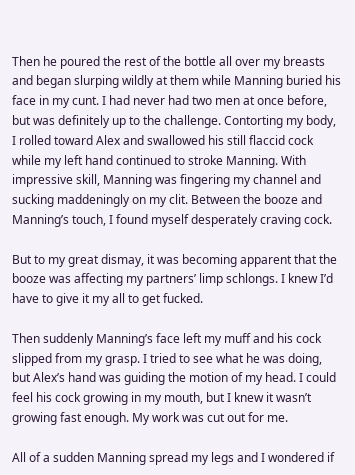Then he poured the rest of the bottle all over my breasts and began slurping wildly at them while Manning buried his face in my cunt. I had never had two men at once before, but was definitely up to the challenge. Contorting my body, I rolled toward Alex and swallowed his still flaccid cock while my left hand continued to stroke Manning. With impressive skill, Manning was fingering my channel and sucking maddeningly on my clit. Between the booze and Manning’s touch, I found myself desperately craving cock.

But to my great dismay, it was becoming apparent that the booze was affecting my partners’ limp schlongs. I knew I’d have to give it my all to get fucked.

Then suddenly Manning’s face left my muff and his cock slipped from my grasp. I tried to see what he was doing, but Alex’s hand was guiding the motion of my head. I could feel his cock growing in my mouth, but I knew it wasn’t growing fast enough. My work was cut out for me.

All of a sudden Manning spread my legs and I wondered if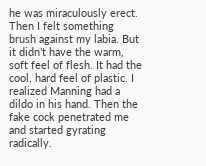he was miraculously erect. Then I felt something brush against my labia. But it didn’t have the warm, soft feel of flesh. It had the cool, hard feel of plastic. I realized Manning had a dildo in his hand. Then the fake cock penetrated me and started gyrating radically.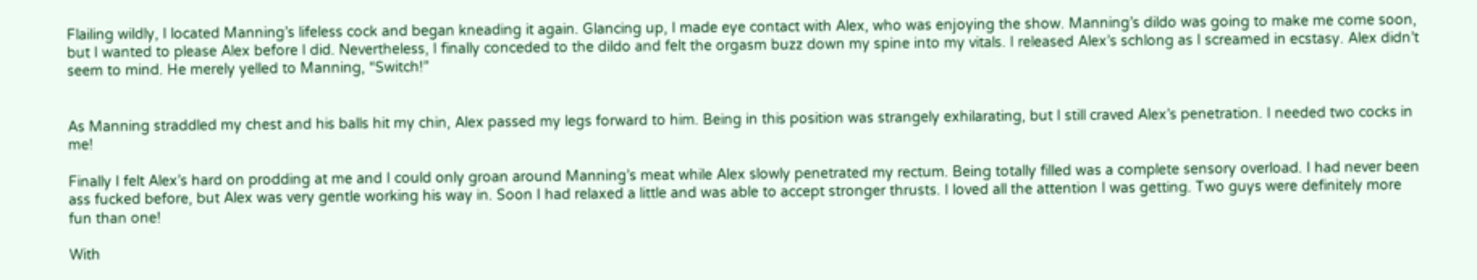Flailing wildly, I located Manning’s lifeless cock and began kneading it again. Glancing up, I made eye contact with Alex, who was enjoying the show. Manning’s dildo was going to make me come soon, but I wanted to please Alex before I did. Nevertheless, I finally conceded to the dildo and felt the orgasm buzz down my spine into my vitals. I released Alex’s schlong as I screamed in ecstasy. Alex didn’t seem to mind. He merely yelled to Manning, “Switch!”


As Manning straddled my chest and his balls hit my chin, Alex passed my legs forward to him. Being in this position was strangely exhilarating, but I still craved Alex’s penetration. I needed two cocks in me!

Finally I felt Alex’s hard on prodding at me and I could only groan around Manning’s meat while Alex slowly penetrated my rectum. Being totally filled was a complete sensory overload. I had never been ass fucked before, but Alex was very gentle working his way in. Soon I had relaxed a little and was able to accept stronger thrusts. I loved all the attention I was getting. Two guys were definitely more fun than one!

With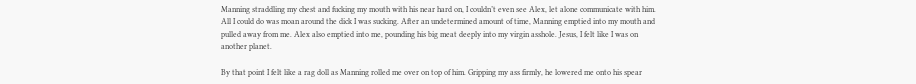Manning straddling my chest and fucking my mouth with his near hard on, I couldn’t even see Alex, let alone communicate with him. All I could do was moan around the dick I was sucking. After an undetermined amount of time, Manning emptied into my mouth and pulled away from me. Alex also emptied into me, pounding his big meat deeply into my virgin asshole. Jesus, I felt like I was on another planet.

By that point I felt like a rag doll as Manning rolled me over on top of him. Gripping my ass firmly, he lowered me onto his spear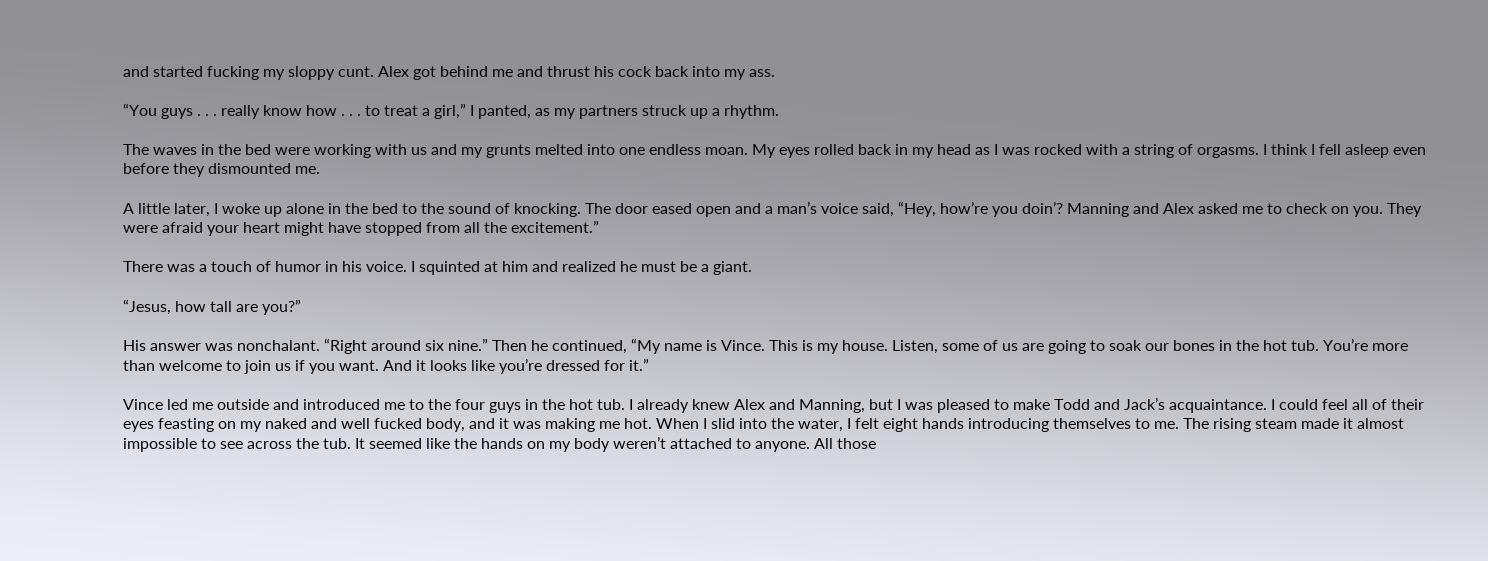and started fucking my sloppy cunt. Alex got behind me and thrust his cock back into my ass.

“You guys . . . really know how . . . to treat a girl,” I panted, as my partners struck up a rhythm.

The waves in the bed were working with us and my grunts melted into one endless moan. My eyes rolled back in my head as I was rocked with a string of orgasms. I think I fell asleep even before they dismounted me.

A little later, I woke up alone in the bed to the sound of knocking. The door eased open and a man’s voice said, “Hey, how’re you doin’? Manning and Alex asked me to check on you. They were afraid your heart might have stopped from all the excitement.”

There was a touch of humor in his voice. I squinted at him and realized he must be a giant.

“Jesus, how tall are you?”

His answer was nonchalant. “Right around six nine.” Then he continued, “My name is Vince. This is my house. Listen, some of us are going to soak our bones in the hot tub. You’re more than welcome to join us if you want. And it looks like you’re dressed for it.”

Vince led me outside and introduced me to the four guys in the hot tub. I already knew Alex and Manning, but I was pleased to make Todd and Jack’s acquaintance. I could feel all of their eyes feasting on my naked and well fucked body, and it was making me hot. When I slid into the water, I felt eight hands introducing themselves to me. The rising steam made it almost impossible to see across the tub. It seemed like the hands on my body weren’t attached to anyone. All those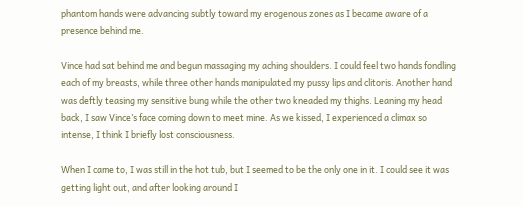phantom hands were advancing subtly toward my erogenous zones as I became aware of a presence behind me.

Vince had sat behind me and begun massaging my aching shoulders. I could feel two hands fondling each of my breasts, while three other hands manipulated my pussy lips and clitoris. Another hand was deftly teasing my sensitive bung while the other two kneaded my thighs. Leaning my head back, I saw Vince’s face coming down to meet mine. As we kissed, I experienced a climax so intense, I think I briefly lost consciousness.

When I came to, I was still in the hot tub, but I seemed to be the only one in it. I could see it was getting light out, and after looking around I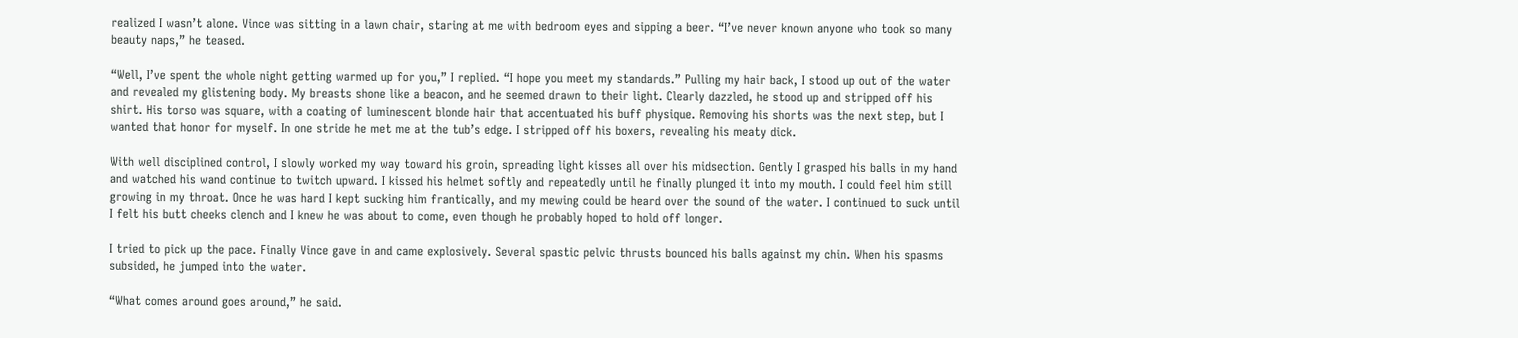realized I wasn’t alone. Vince was sitting in a lawn chair, staring at me with bedroom eyes and sipping a beer. “I’ve never known anyone who took so many beauty naps,” he teased.

“Well, I’ve spent the whole night getting warmed up for you,” I replied. “I hope you meet my standards.” Pulling my hair back, I stood up out of the water and revealed my glistening body. My breasts shone like a beacon, and he seemed drawn to their light. Clearly dazzled, he stood up and stripped off his shirt. His torso was square, with a coating of luminescent blonde hair that accentuated his buff physique. Removing his shorts was the next step, but I wanted that honor for myself. In one stride he met me at the tub’s edge. I stripped off his boxers, revealing his meaty dick.

With well disciplined control, I slowly worked my way toward his groin, spreading light kisses all over his midsection. Gently I grasped his balls in my hand and watched his wand continue to twitch upward. I kissed his helmet softly and repeatedly until he finally plunged it into my mouth. I could feel him still growing in my throat. Once he was hard I kept sucking him frantically, and my mewing could be heard over the sound of the water. I continued to suck until I felt his butt cheeks clench and I knew he was about to come, even though he probably hoped to hold off longer.

I tried to pick up the pace. Finally Vince gave in and came explosively. Several spastic pelvic thrusts bounced his balls against my chin. When his spasms subsided, he jumped into the water.

“What comes around goes around,” he said.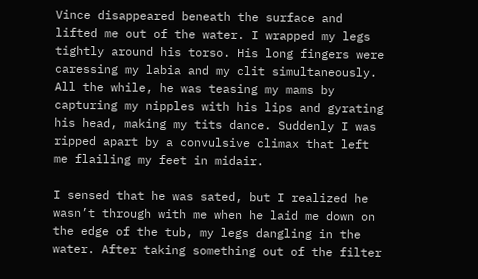Vince disappeared beneath the surface and lifted me out of the water. I wrapped my legs tightly around his torso. His long fingers were caressing my labia and my clit simultaneously. All the while, he was teasing my mams by capturing my nipples with his lips and gyrating his head, making my tits dance. Suddenly I was ripped apart by a convulsive climax that left me flailing my feet in midair.

I sensed that he was sated, but I realized he wasn’t through with me when he laid me down on the edge of the tub, my legs dangling in the water. After taking something out of the filter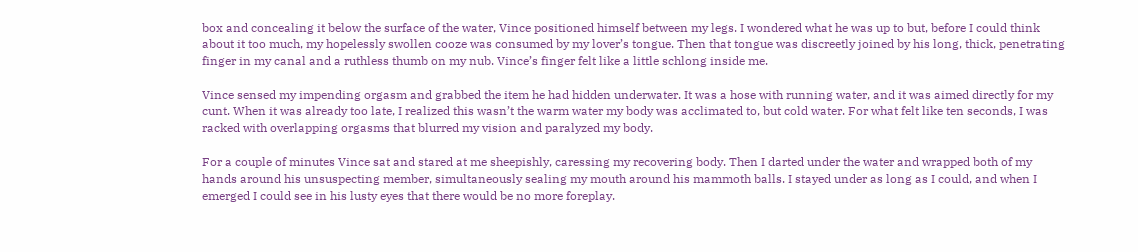box and concealing it below the surface of the water, Vince positioned himself between my legs. I wondered what he was up to but, before I could think about it too much, my hopelessly swollen cooze was consumed by my lover’s tongue. Then that tongue was discreetly joined by his long, thick, penetrating finger in my canal and a ruthless thumb on my nub. Vince’s finger felt like a little schlong inside me.

Vince sensed my impending orgasm and grabbed the item he had hidden underwater. It was a hose with running water, and it was aimed directly for my cunt. When it was already too late, I realized this wasn’t the warm water my body was acclimated to, but cold water. For what felt like ten seconds, I was racked with overlapping orgasms that blurred my vision and paralyzed my body.

For a couple of minutes Vince sat and stared at me sheepishly, caressing my recovering body. Then I darted under the water and wrapped both of my hands around his unsuspecting member, simultaneously sealing my mouth around his mammoth balls. I stayed under as long as I could, and when I emerged I could see in his lusty eyes that there would be no more foreplay.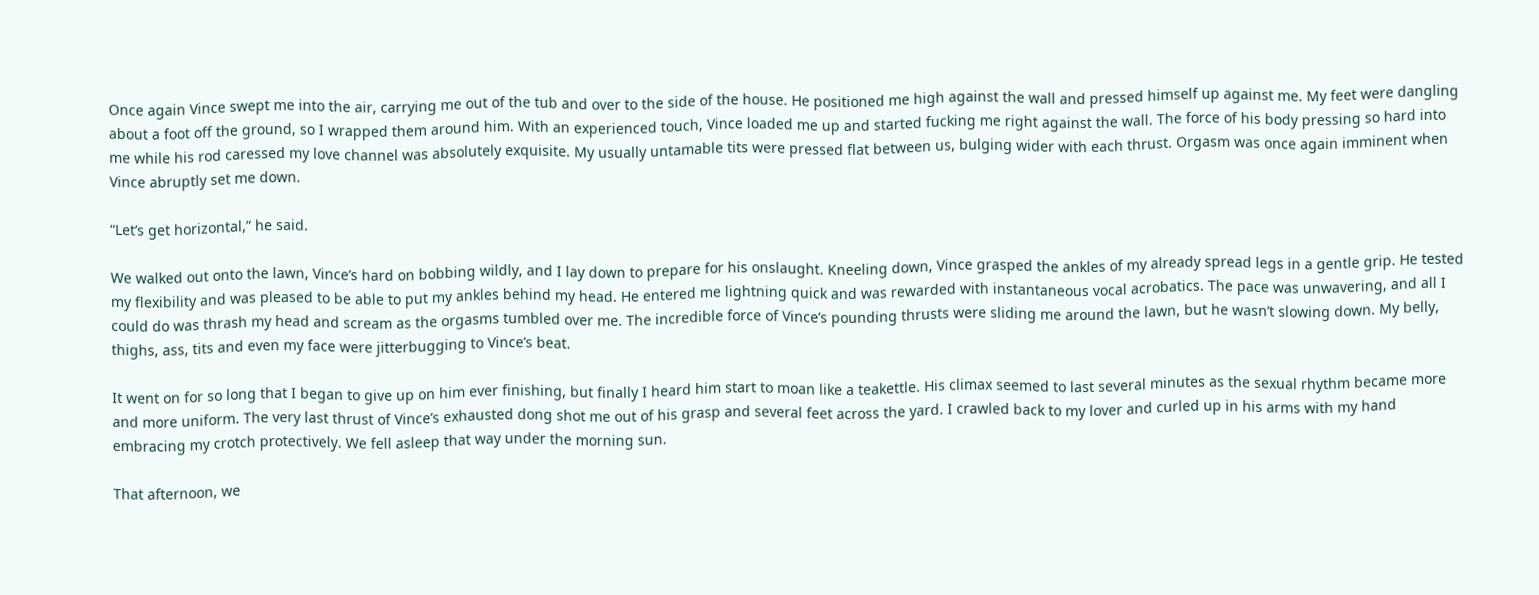Once again Vince swept me into the air, carrying me out of the tub and over to the side of the house. He positioned me high against the wall and pressed himself up against me. My feet were dangling about a foot off the ground, so I wrapped them around him. With an experienced touch, Vince loaded me up and started fucking me right against the wall. The force of his body pressing so hard into me while his rod caressed my love channel was absolutely exquisite. My usually untamable tits were pressed flat between us, bulging wider with each thrust. Orgasm was once again imminent when Vince abruptly set me down.

“Let’s get horizontal,” he said.

We walked out onto the lawn, Vince’s hard on bobbing wildly, and I lay down to prepare for his onslaught. Kneeling down, Vince grasped the ankles of my already spread legs in a gentle grip. He tested my flexibility and was pleased to be able to put my ankles behind my head. He entered me lightning quick and was rewarded with instantaneous vocal acrobatics. The pace was unwavering, and all I could do was thrash my head and scream as the orgasms tumbled over me. The incredible force of Vince’s pounding thrusts were sliding me around the lawn, but he wasn’t slowing down. My belly, thighs, ass, tits and even my face were jitterbugging to Vince’s beat.

It went on for so long that I began to give up on him ever finishing, but finally I heard him start to moan like a teakettle. His climax seemed to last several minutes as the sexual rhythm became more and more uniform. The very last thrust of Vince’s exhausted dong shot me out of his grasp and several feet across the yard. I crawled back to my lover and curled up in his arms with my hand embracing my crotch protectively. We fell asleep that way under the morning sun.

That afternoon, we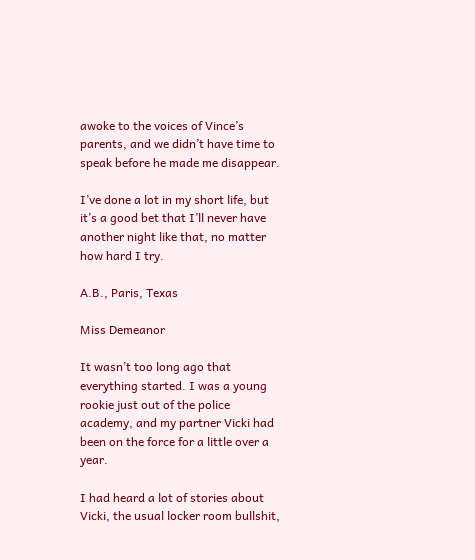awoke to the voices of Vince’s parents, and we didn’t have time to speak before he made me disappear.

I’ve done a lot in my short life, but it’s a good bet that I’ll never have another night like that, no matter how hard I try.

A.B., Paris, Texas

Miss Demeanor

It wasn’t too long ago that everything started. I was a young rookie just out of the police academy, and my partner Vicki had been on the force for a little over a year.

I had heard a lot of stories about Vicki, the usual locker room bullshit,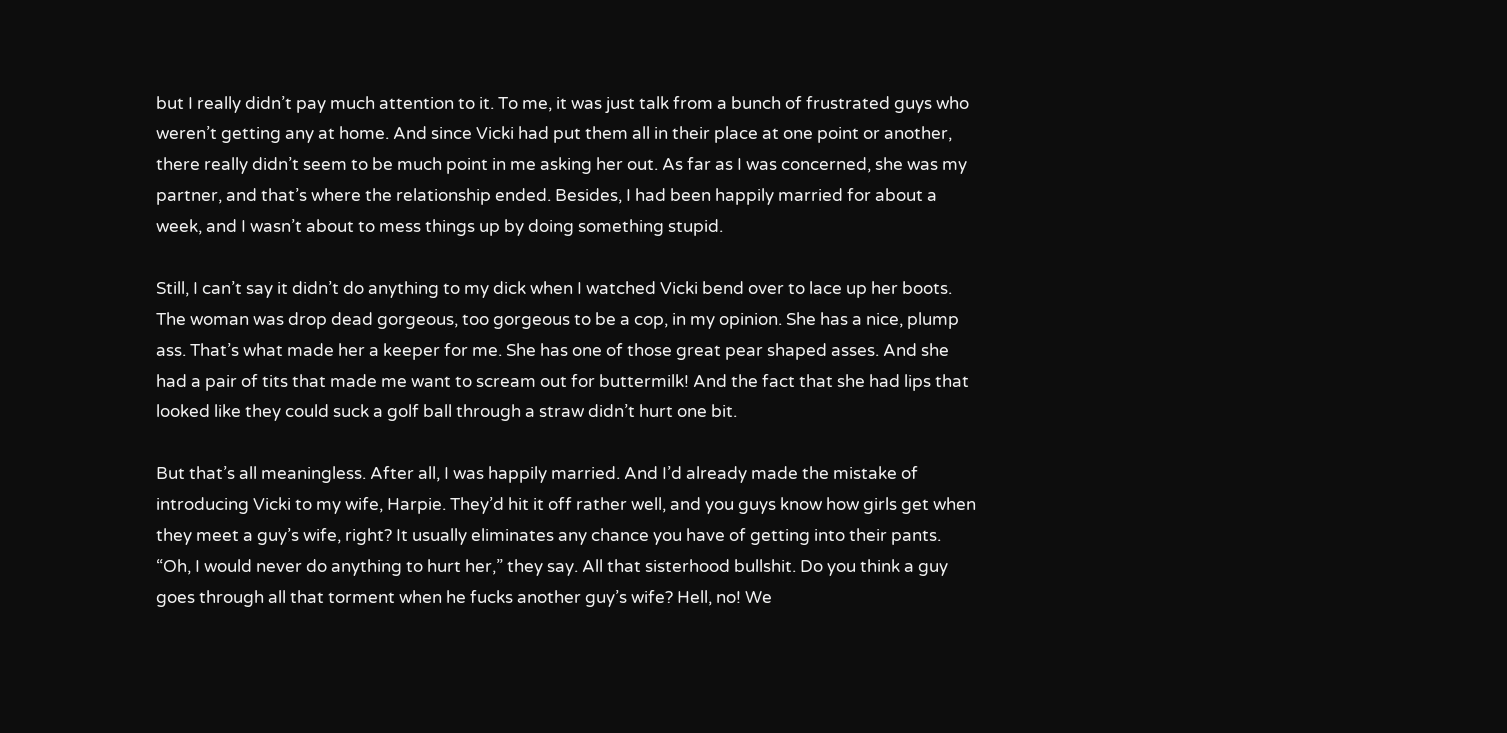but I really didn’t pay much attention to it. To me, it was just talk from a bunch of frustrated guys who weren’t getting any at home. And since Vicki had put them all in their place at one point or another, there really didn’t seem to be much point in me asking her out. As far as I was concerned, she was my partner, and that’s where the relationship ended. Besides, I had been happily married for about a week, and I wasn’t about to mess things up by doing something stupid.

Still, I can’t say it didn’t do anything to my dick when I watched Vicki bend over to lace up her boots. The woman was drop dead gorgeous, too gorgeous to be a cop, in my opinion. She has a nice, plump ass. That’s what made her a keeper for me. She has one of those great pear shaped asses. And she had a pair of tits that made me want to scream out for buttermilk! And the fact that she had lips that looked like they could suck a golf ball through a straw didn’t hurt one bit.

But that’s all meaningless. After all, I was happily married. And I’d already made the mistake of introducing Vicki to my wife, Harpie. They’d hit it off rather well, and you guys know how girls get when they meet a guy’s wife, right? It usually eliminates any chance you have of getting into their pants. “Oh, I would never do anything to hurt her,” they say. All that sisterhood bullshit. Do you think a guy goes through all that torment when he fucks another guy’s wife? Hell, no! We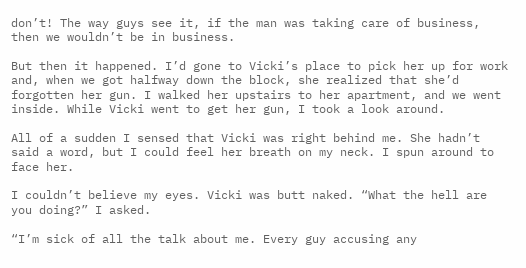don’t! The way guys see it, if the man was taking care of business, then we wouldn’t be in business.

But then it happened. I’d gone to Vicki’s place to pick her up for work and, when we got halfway down the block, she realized that she’d forgotten her gun. I walked her upstairs to her apartment, and we went inside. While Vicki went to get her gun, I took a look around.

All of a sudden I sensed that Vicki was right behind me. She hadn’t said a word, but I could feel her breath on my neck. I spun around to face her.

I couldn’t believe my eyes. Vicki was butt naked. “What the hell are you doing?” I asked.

“I’m sick of all the talk about me. Every guy accusing any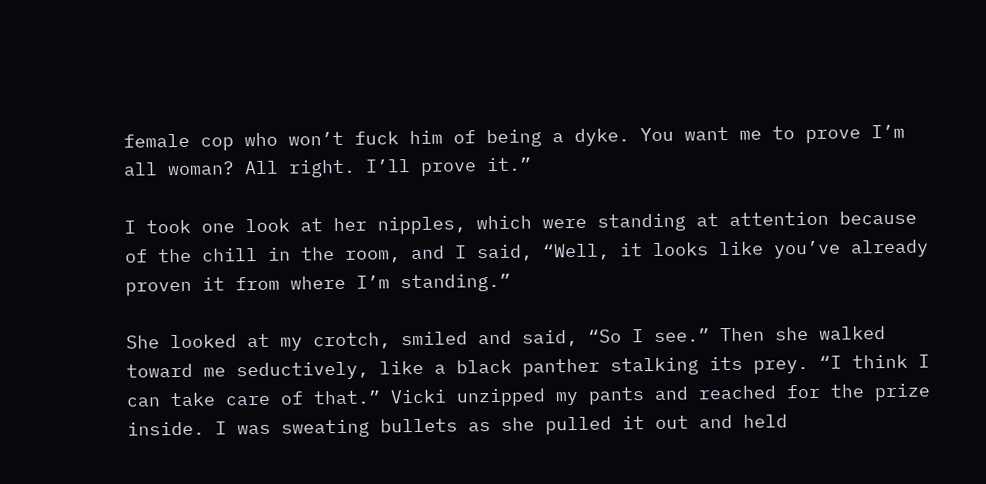female cop who won’t fuck him of being a dyke. You want me to prove I’m all woman? All right. I’ll prove it.”

I took one look at her nipples, which were standing at attention because of the chill in the room, and I said, “Well, it looks like you’ve already proven it from where I’m standing.”

She looked at my crotch, smiled and said, “So I see.” Then she walked toward me seductively, like a black panther stalking its prey. “I think I can take care of that.” Vicki unzipped my pants and reached for the prize inside. I was sweating bullets as she pulled it out and held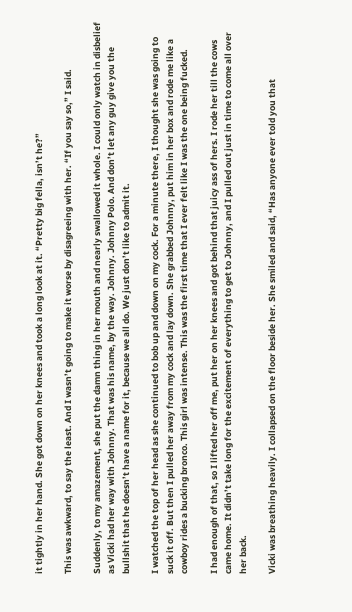it tightly in her hand. She got down on her knees and took a long look at it. “Pretty big fella, isn’t he?”

This was awkward, to say the least. And I wasn’t going to make it worse by disagreeing with her. “If you say so,” I said.

Suddenly, to my amazement, she put the damn thing in her mouth and nearly swallowed it whole. I could only watch in disbelief as Vicki had her way with Johnny. That was his name, by the way. Johnny. Johnny Polo. And don’t let any guy give you the bullshit that he doesn’t have a name for it, because we all do. We just don’t like to admit it.

I watched the top of her head as she continued to bob up and down on my cock. For a minute there, I thought she was going to suck it off. But then I pulled her away from my cock and lay down. She grabbed Johnny, put him in her box and rode me like a cowboy rides a bucking bronco. This girl was intense. This was the first time that I ever felt like I was the one being fucked.

I had enough of that, so I lifted her off me, put her on her knees and got behind that juicy ass of hers. I rode her till the cows came home. It didn’t take long for the excitement of everything to get to Johnny, and I pulled out just in time to come all over her back.

Vicki was breathing heavily. I collapsed on the floor beside her. She smiled and said, “Has anyone ever told you that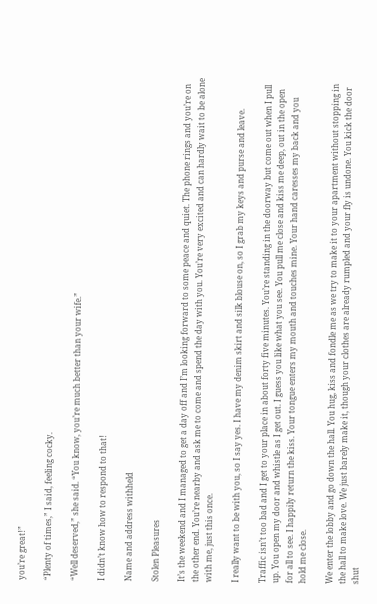you’re great!”

“Plenty of times,” I said, feeling cocky.

“Well deserved,” she said. “You know, you’re much better than your wife.”

I didn’t know how to respond to that!

Name and address withheld

Stolen Pleasures

It’s the weekend and I managed to get a day off and I’m looking forward to some peace and quiet. The phone rings and you’re on the other end. You’re nearby and ask me to come and spend the day with you. You’re very excited and can hardly wait to be alone with me, just this once.

I really want to be with you, so I say yes. I have my denim skirt and silk blouse on, so I grab my keys and purse and leave.

Traffic isn’t too bad and I get to your place in about forty five minutes. You’re standing in the doorway but come out when I pull up. You open my door and whistle as I get out. I guess you like what you see. You pull me close and kiss me deep, out in the open for all to see. I happily return the kiss. Your tongue enters my mouth and touches mine. Your hand caresses my back and you hold me close.

We enter the lobby and go down the hall. You hug, kiss and fondle me as we try to make it to your apartment without stopping in the hall to make love. We just barely make it, though your clothes are already rumpled and your fly is undone. You kick the door shut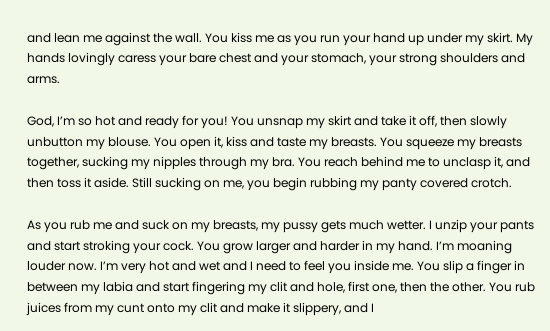and lean me against the wall. You kiss me as you run your hand up under my skirt. My hands lovingly caress your bare chest and your stomach, your strong shoulders and arms.

God, I’m so hot and ready for you! You unsnap my skirt and take it off, then slowly unbutton my blouse. You open it, kiss and taste my breasts. You squeeze my breasts together, sucking my nipples through my bra. You reach behind me to unclasp it, and then toss it aside. Still sucking on me, you begin rubbing my panty covered crotch.

As you rub me and suck on my breasts, my pussy gets much wetter. I unzip your pants and start stroking your cock. You grow larger and harder in my hand. I’m moaning louder now. I’m very hot and wet and I need to feel you inside me. You slip a finger in between my labia and start fingering my clit and hole, first one, then the other. You rub juices from my cunt onto my clit and make it slippery, and I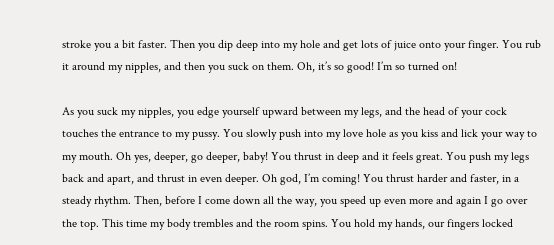stroke you a bit faster. Then you dip deep into my hole and get lots of juice onto your finger. You rub it around my nipples, and then you suck on them. Oh, it’s so good! I’m so turned on!

As you suck my nipples, you edge yourself upward between my legs, and the head of your cock touches the entrance to my pussy. You slowly push into my love hole as you kiss and lick your way to my mouth. Oh yes, deeper, go deeper, baby! You thrust in deep and it feels great. You push my legs back and apart, and thrust in even deeper. Oh god, I’m coming! You thrust harder and faster, in a steady rhythm. Then, before I come down all the way, you speed up even more and again I go over the top. This time my body trembles and the room spins. You hold my hands, our fingers locked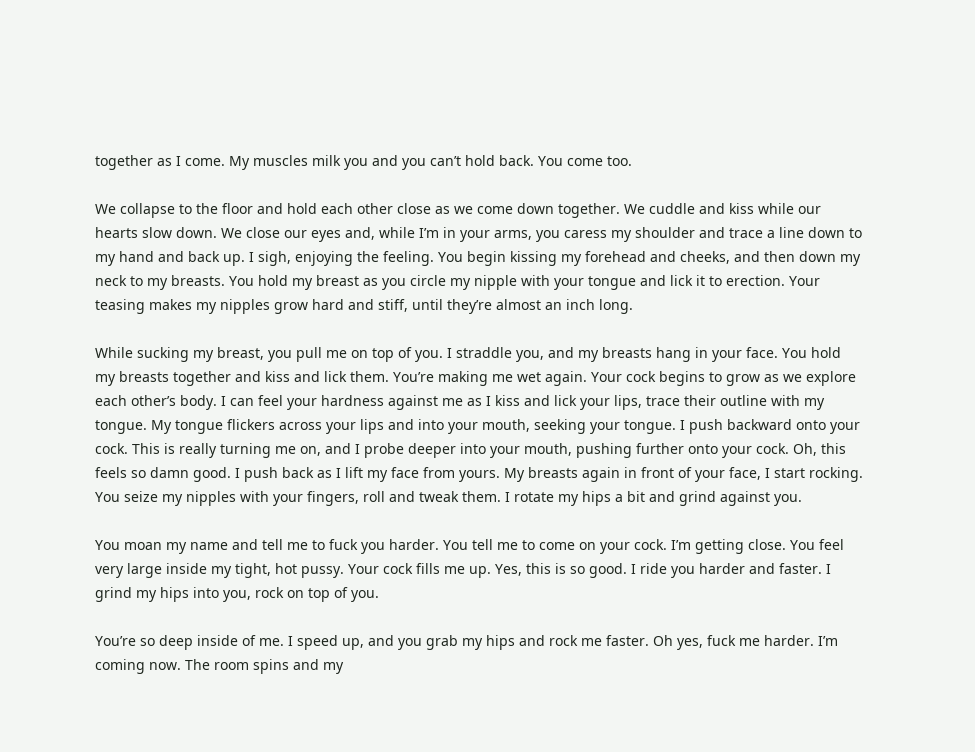together as I come. My muscles milk you and you can’t hold back. You come too.

We collapse to the floor and hold each other close as we come down together. We cuddle and kiss while our hearts slow down. We close our eyes and, while I’m in your arms, you caress my shoulder and trace a line down to my hand and back up. I sigh, enjoying the feeling. You begin kissing my forehead and cheeks, and then down my neck to my breasts. You hold my breast as you circle my nipple with your tongue and lick it to erection. Your teasing makes my nipples grow hard and stiff, until they’re almost an inch long.

While sucking my breast, you pull me on top of you. I straddle you, and my breasts hang in your face. You hold my breasts together and kiss and lick them. You’re making me wet again. Your cock begins to grow as we explore each other’s body. I can feel your hardness against me as I kiss and lick your lips, trace their outline with my tongue. My tongue flickers across your lips and into your mouth, seeking your tongue. I push backward onto your cock. This is really turning me on, and I probe deeper into your mouth, pushing further onto your cock. Oh, this feels so damn good. I push back as I lift my face from yours. My breasts again in front of your face, I start rocking. You seize my nipples with your fingers, roll and tweak them. I rotate my hips a bit and grind against you.

You moan my name and tell me to fuck you harder. You tell me to come on your cock. I’m getting close. You feel very large inside my tight, hot pussy. Your cock fills me up. Yes, this is so good. I ride you harder and faster. I grind my hips into you, rock on top of you.

You’re so deep inside of me. I speed up, and you grab my hips and rock me faster. Oh yes, fuck me harder. I’m coming now. The room spins and my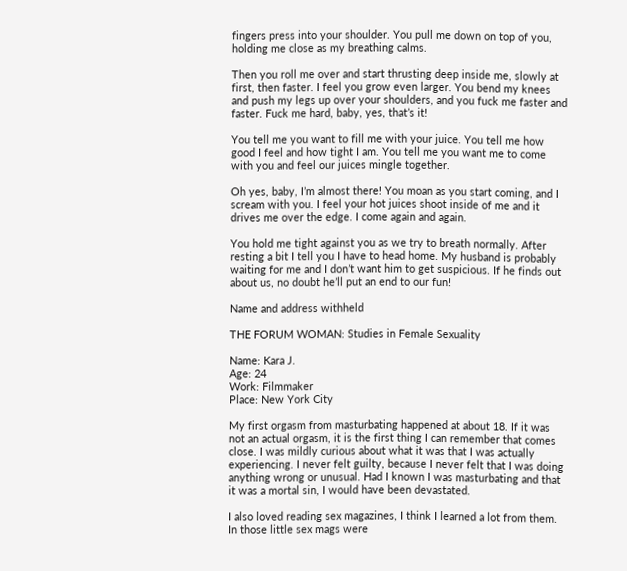fingers press into your shoulder. You pull me down on top of you, holding me close as my breathing calms.

Then you roll me over and start thrusting deep inside me, slowly at first, then faster. I feel you grow even larger. You bend my knees and push my legs up over your shoulders, and you fuck me faster and faster. Fuck me hard, baby, yes, that’s it!

You tell me you want to fill me with your juice. You tell me how good I feel and how tight I am. You tell me you want me to come with you and feel our juices mingle together.

Oh yes, baby, I’m almost there! You moan as you start coming, and I scream with you. I feel your hot juices shoot inside of me and it drives me over the edge. I come again and again.

You hold me tight against you as we try to breath normally. After resting a bit I tell you I have to head home. My husband is probably waiting for me and I don’t want him to get suspicious. If he finds out about us, no doubt he’ll put an end to our fun!

Name and address withheld

THE FORUM WOMAN: Studies in Female Sexuality

Name: Kara J.
Age: 24
Work: Filmmaker
Place: New York City

My first orgasm from masturbating happened at about 18. If it was not an actual orgasm, it is the first thing I can remember that comes close. I was mildly curious about what it was that I was actually experiencing. I never felt guilty, because I never felt that I was doing anything wrong or unusual. Had I known I was masturbating and that it was a mortal sin, I would have been devastated.

I also loved reading sex magazines, I think I learned a lot from them. In those little sex mags were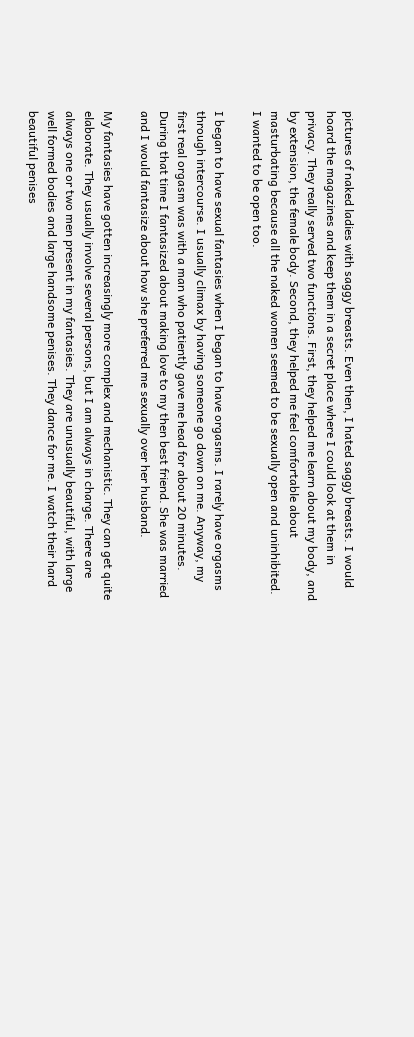pictures of naked ladies with saggy breasts. Even then, I hated saggy breasts. I would hoard the magazines and keep them in a secret place where I could look at them in privacy. They really served two functions. First, they helped me learn about my body, and by extension, the female body. Second, they helped me feel comfortable about masturbating because all the naked women seemed to be sexually open and uninhibited. I wanted to be open too.

I began to have sexual fantasies when I began to have orgasms. I rarely have orgasms through intercourse. I usually climax by having someone go down on me. Anyway, my first real orgasm was with a man who patiently gave me head for about 20 minutes. During that time I fantasized about making love to my then best friend. She was married and I would fantasize about how she preferred me sexually over her husband.

My fantasies have gotten increasingly more complex and mechanistic. They can get quite elaborate. They usually involve several persons, but I am always in charge. There are always one or two men present in my fantasies. They are unusually beautiful, with large well formed bodies and large handsome penises. They dance for me. I watch their hard beautiful penises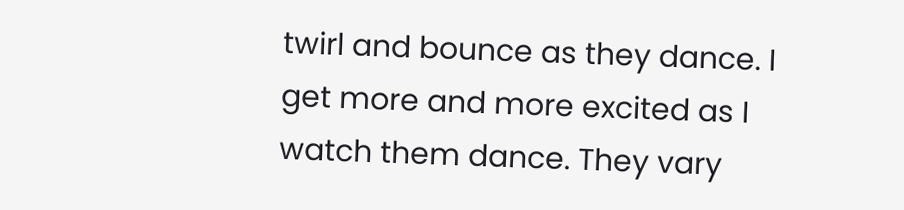twirl and bounce as they dance. I get more and more excited as I watch them dance. They vary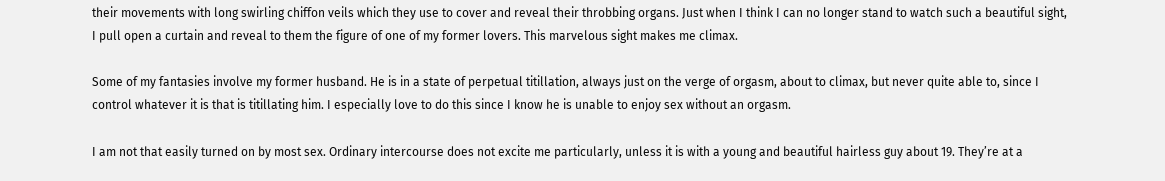their movements with long swirling chiffon veils which they use to cover and reveal their throbbing organs. Just when I think I can no longer stand to watch such a beautiful sight, I pull open a curtain and reveal to them the figure of one of my former lovers. This marvelous sight makes me climax.

Some of my fantasies involve my former husband. He is in a state of perpetual titillation, always just on the verge of orgasm, about to climax, but never quite able to, since I control whatever it is that is titillating him. I especially love to do this since I know he is unable to enjoy sex without an orgasm.

I am not that easily turned on by most sex. Ordinary intercourse does not excite me particularly, unless it is with a young and beautiful hairless guy about 19. They’re at a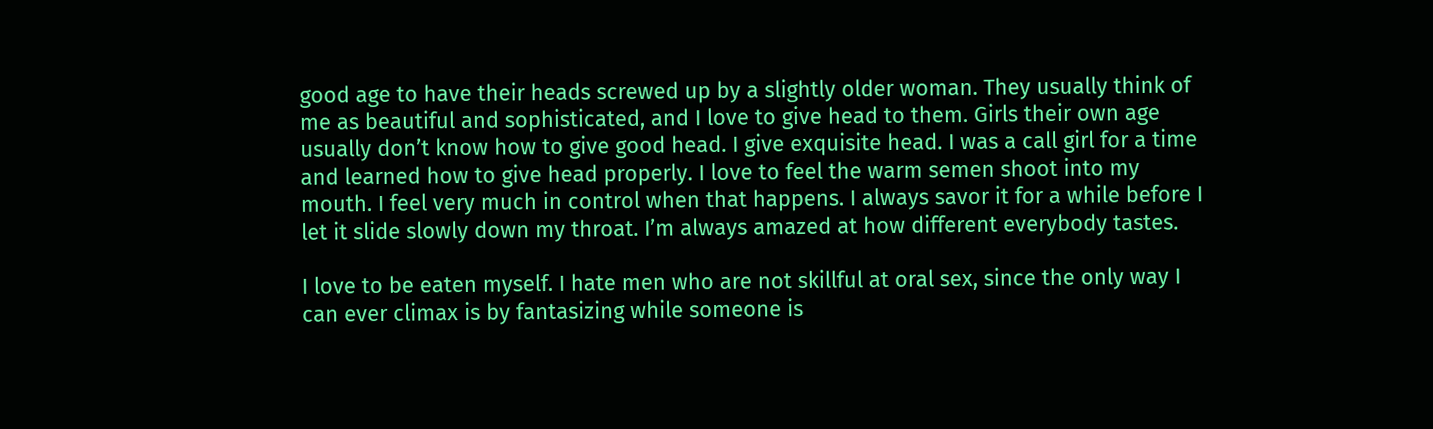good age to have their heads screwed up by a slightly older woman. They usually think of me as beautiful and sophisticated, and I love to give head to them. Girls their own age usually don’t know how to give good head. I give exquisite head. I was a call girl for a time and learned how to give head properly. I love to feel the warm semen shoot into my mouth. I feel very much in control when that happens. I always savor it for a while before I let it slide slowly down my throat. I’m always amazed at how different everybody tastes.

I love to be eaten myself. I hate men who are not skillful at oral sex, since the only way I can ever climax is by fantasizing while someone is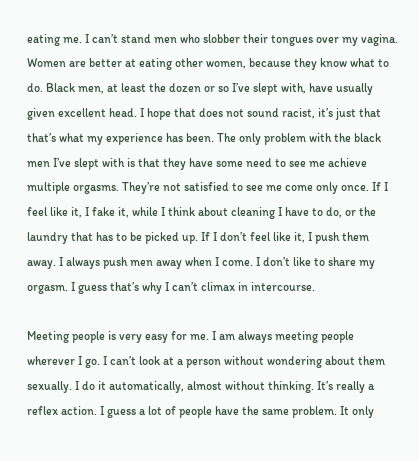eating me. I can’t stand men who slobber their tongues over my vagina. Women are better at eating other women, because they know what to do. Black men, at least the dozen or so I’ve slept with, have usually given excellent head. I hope that does not sound racist, it’s just that that’s what my experience has been. The only problem with the black men I’ve slept with is that they have some need to see me achieve multiple orgasms. They’re not satisfied to see me come only once. If I feel like it, I fake it, while I think about cleaning I have to do, or the laundry that has to be picked up. If I don’t feel like it, I push them away. I always push men away when I come. I don’t like to share my orgasm. I guess that’s why I can’t climax in intercourse.

Meeting people is very easy for me. I am always meeting people wherever I go. I can’t look at a person without wondering about them sexually. I do it automatically, almost without thinking. It’s really a reflex action. I guess a lot of people have the same problem. It only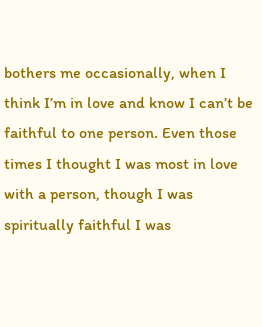bothers me occasionally, when I think I’m in love and know I can’t be faithful to one person. Even those times I thought I was most in love with a person, though I was spiritually faithful I was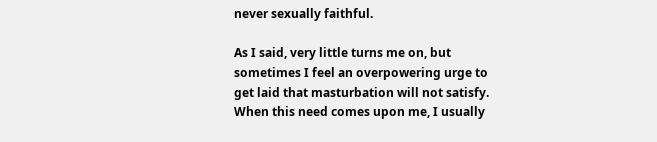never sexually faithful.

As I said, very little turns me on, but sometimes I feel an overpowering urge to get laid that masturbation will not satisfy. When this need comes upon me, I usually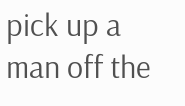pick up a man off the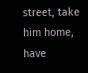street, take him home, have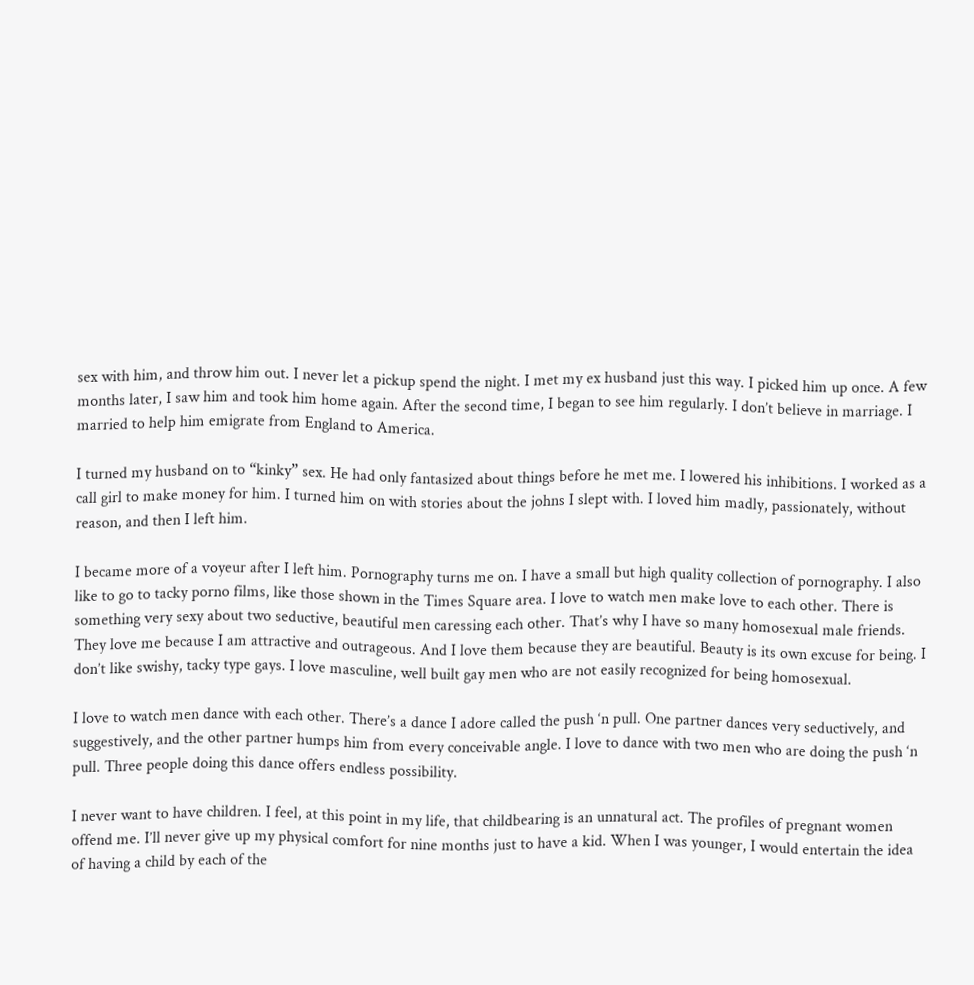sex with him, and throw him out. I never let a pickup spend the night. I met my ex husband just this way. I picked him up once. A few months later, I saw him and took him home again. After the second time, I began to see him regularly. I don’t believe in marriage. I married to help him emigrate from England to America.

I turned my husband on to “kinky” sex. He had only fantasized about things before he met me. I lowered his inhibitions. I worked as a call girl to make money for him. I turned him on with stories about the johns I slept with. I loved him madly, passionately, without reason, and then I left him.

I became more of a voyeur after I left him. Pornography turns me on. I have a small but high quality collection of pornography. I also like to go to tacky porno films, like those shown in the Times Square area. I love to watch men make love to each other. There is something very sexy about two seductive, beautiful men caressing each other. That’s why I have so many homosexual male friends. They love me because I am attractive and outrageous. And I love them because they are beautiful. Beauty is its own excuse for being. I don’t like swishy, tacky type gays. I love masculine, well built gay men who are not easily recognized for being homosexual.

I love to watch men dance with each other. There’s a dance I adore called the push ‘n pull. One partner dances very seductively, and suggestively, and the other partner humps him from every conceivable angle. I love to dance with two men who are doing the push ‘n pull. Three people doing this dance offers endless possibility.

I never want to have children. I feel, at this point in my life, that childbearing is an unnatural act. The profiles of pregnant women offend me. I’ll never give up my physical comfort for nine months just to have a kid. When I was younger, I would entertain the idea of having a child by each of the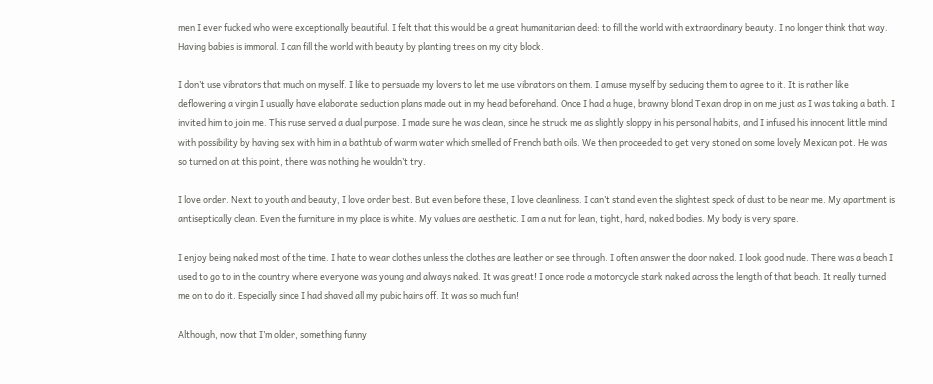men I ever fucked who were exceptionally beautiful. I felt that this would be a great humanitarian deed: to fill the world with extraordinary beauty. I no longer think that way. Having babies is immoral. I can fill the world with beauty by planting trees on my city block.

I don’t use vibrators that much on myself. I like to persuade my lovers to let me use vibrators on them. I amuse myself by seducing them to agree to it. It is rather like deflowering a virgin I usually have elaborate seduction plans made out in my head beforehand. Once I had a huge, brawny blond Texan drop in on me just as I was taking a bath. I invited him to join me. This ruse served a dual purpose. I made sure he was clean, since he struck me as slightly sloppy in his personal habits, and I infused his innocent little mind with possibility by having sex with him in a bathtub of warm water which smelled of French bath oils. We then proceeded to get very stoned on some lovely Mexican pot. He was so turned on at this point, there was nothing he wouldn’t try.

I love order. Next to youth and beauty, I love order best. But even before these, I love cleanliness. I can’t stand even the slightest speck of dust to be near me. My apartment is antiseptically clean. Even the furniture in my place is white. My values are aesthetic. I am a nut for lean, tight, hard, naked bodies. My body is very spare.

I enjoy being naked most of the time. I hate to wear clothes unless the clothes are leather or see through. I often answer the door naked. I look good nude. There was a beach I used to go to in the country where everyone was young and always naked. It was great! I once rode a motorcycle stark naked across the length of that beach. It really turned me on to do it. Especially since I had shaved all my pubic hairs off. It was so much fun!

Although, now that I’m older, something funny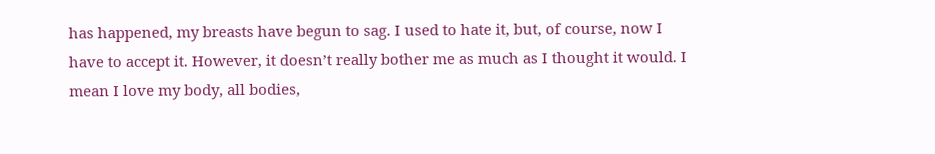has happened, my breasts have begun to sag. I used to hate it, but, of course, now I have to accept it. However, it doesn’t really bother me as much as I thought it would. I mean I love my body, all bodies,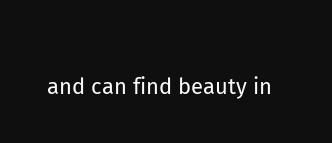and can find beauty in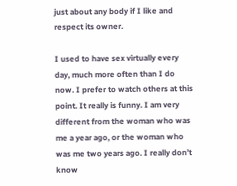just about any body if I like and respect its owner.

I used to have sex virtually every day, much more often than I do now. I prefer to watch others at this point. It really is funny. I am very different from the woman who was me a year ago, or the woman who was me two years ago. I really don’t know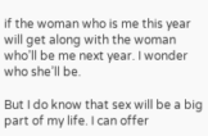if the woman who is me this year will get along with the woman who’ll be me next year. I wonder who she’ll be.

But I do know that sex will be a big part of my life. I can offer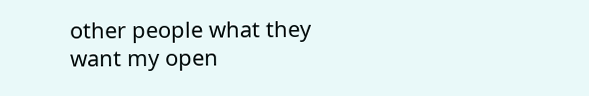other people what they want my open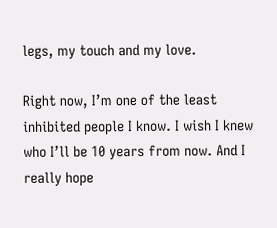legs, my touch and my love.

Right now, I’m one of the least inhibited people I know. I wish I knew who I’ll be 10 years from now. And I really hope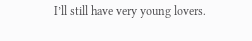I’ll still have very young lovers.